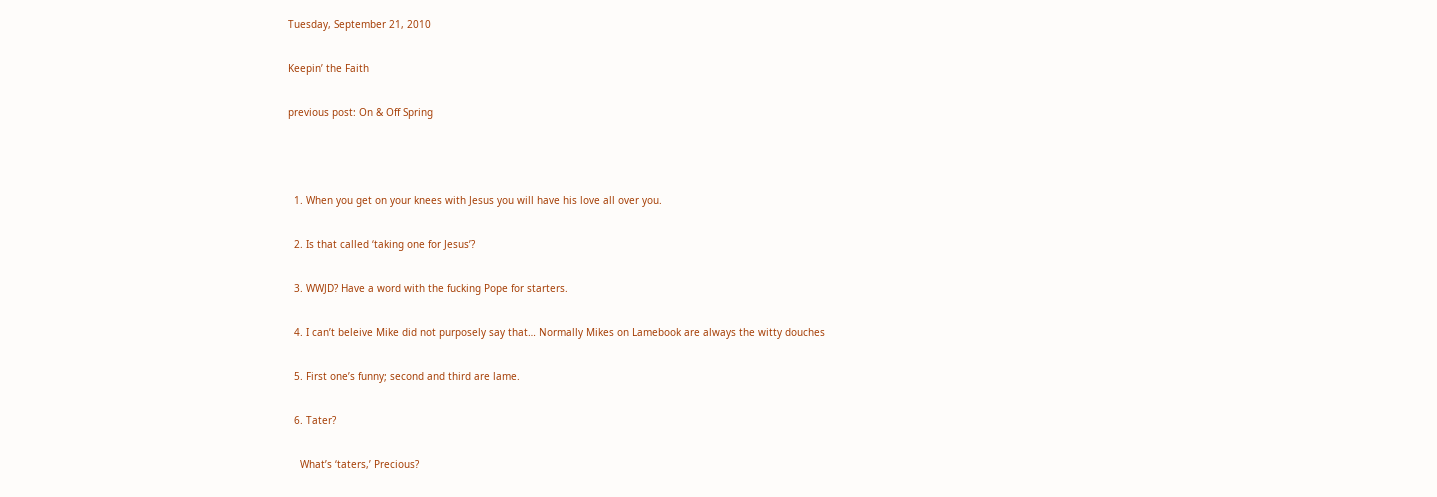Tuesday, September 21, 2010

Keepin’ the Faith

previous post: On & Off Spring



  1. When you get on your knees with Jesus you will have his love all over you.

  2. Is that called ‘taking one for Jesus’?

  3. WWJD? Have a word with the fucking Pope for starters.

  4. I can’t beleive Mike did not purposely say that… Normally Mikes on Lamebook are always the witty douches

  5. First one’s funny; second and third are lame.

  6. Tater?

    What’s ‘taters,’ Precious?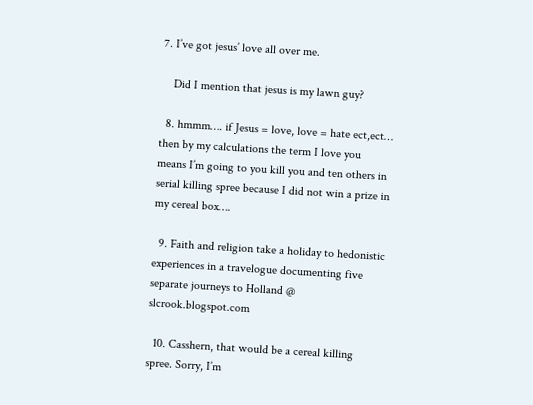7. I’ve got jesus’ love all over me.

    Did I mention that jesus is my lawn guy?

  8. hmmm…. if Jesus = love, love = hate ect,ect… then by my calculations the term I love you means I’m going to you kill you and ten others in serial killing spree because I did not win a prize in my cereal box….

  9. Faith and religion take a holiday to hedonistic experiences in a travelogue documenting five separate journeys to Holland @ slcrook.blogspot.com

  10. Casshern, that would be a cereal killing spree. Sorry, I’m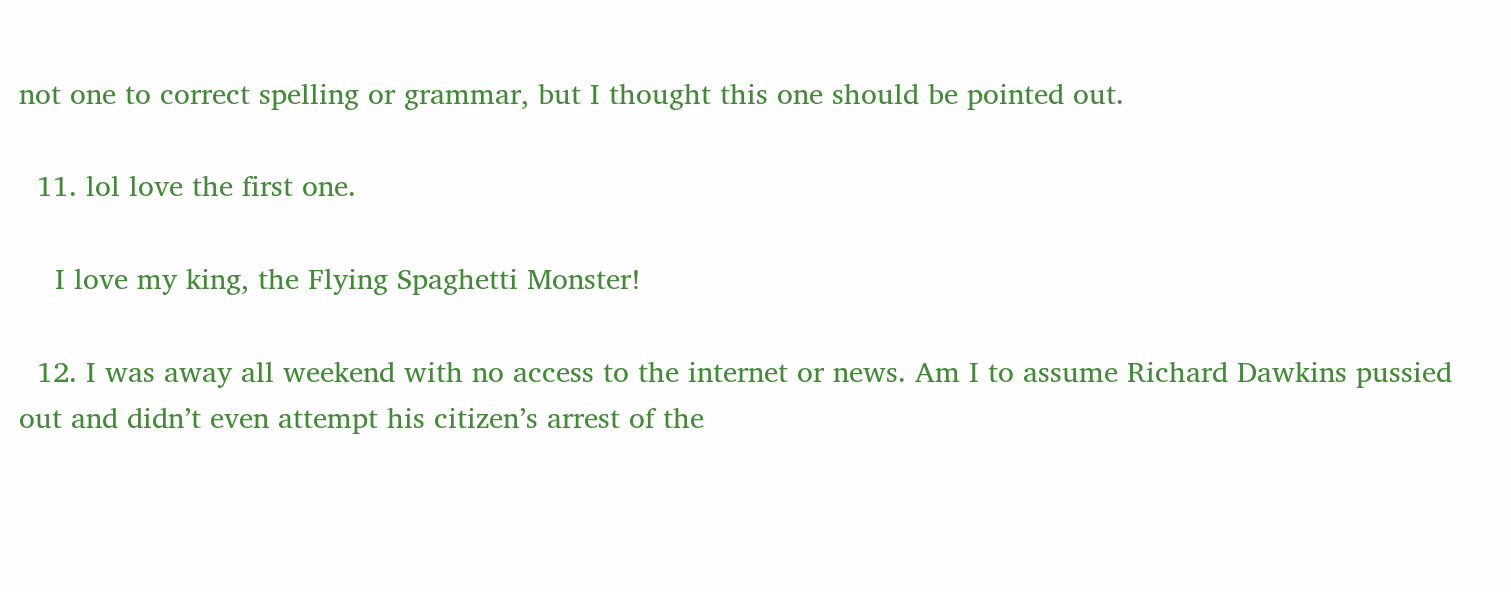not one to correct spelling or grammar, but I thought this one should be pointed out.

  11. lol love the first one.

    I love my king, the Flying Spaghetti Monster!

  12. I was away all weekend with no access to the internet or news. Am I to assume Richard Dawkins pussied out and didn’t even attempt his citizen’s arrest of the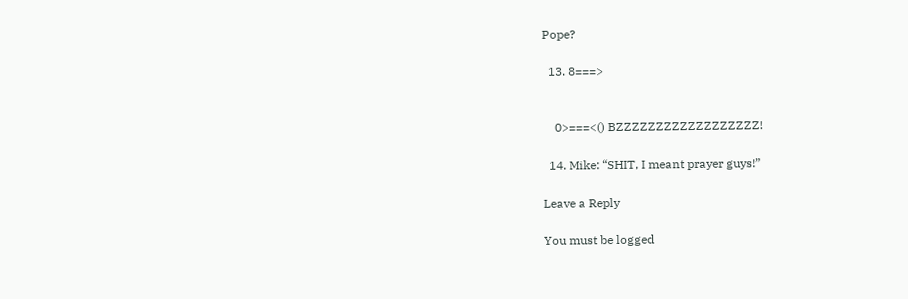Pope?

  13. 8===>


    0>===<() BZZZZZZZZZZZZZZZZZZ!

  14. Mike: “SHIT, I meant prayer guys!”

Leave a Reply

You must be logged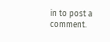in to post a comment.